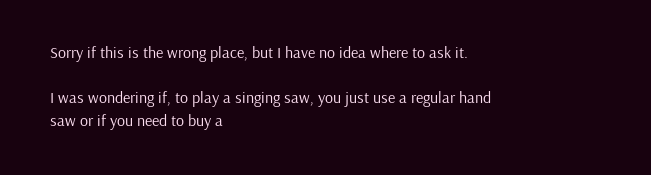Sorry if this is the wrong place, but I have no idea where to ask it.

I was wondering if, to play a singing saw, you just use a regular hand saw or if you need to buy a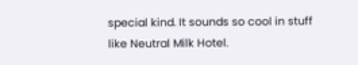special kind. It sounds so cool in stuff like Neutral Milk Hotel.